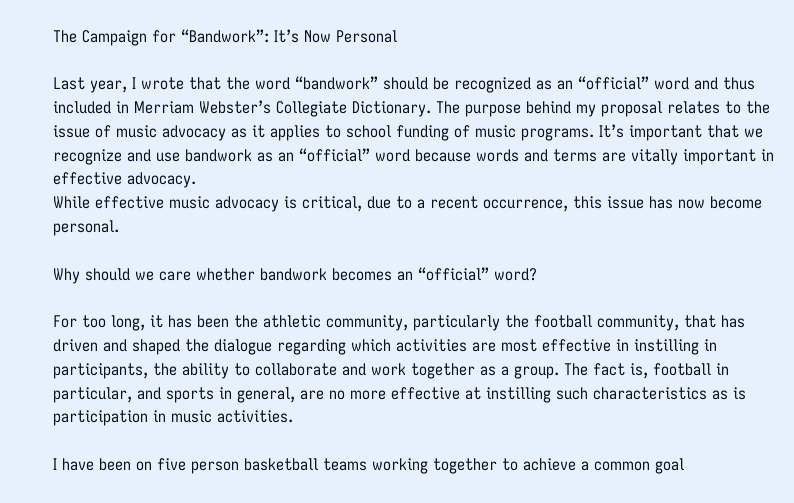The Campaign for “Bandwork”: It’s Now Personal

Last year, I wrote that the word “bandwork” should be recognized as an “official” word and thus included in Merriam Webster’s Collegiate Dictionary. The purpose behind my proposal relates to the issue of music advocacy as it applies to school funding of music programs. It’s important that we recognize and use bandwork as an “official” word because words and terms are vitally important in effective advocacy.
While effective music advocacy is critical, due to a recent occurrence, this issue has now become personal.

Why should we care whether bandwork becomes an “official” word?

For too long, it has been the athletic community, particularly the football community, that has driven and shaped the dialogue regarding which activities are most effective in instilling in participants, the ability to collaborate and work together as a group. The fact is, football in particular, and sports in general, are no more effective at instilling such characteristics as is participation in music activities.

I have been on five person basketball teams working together to achieve a common goal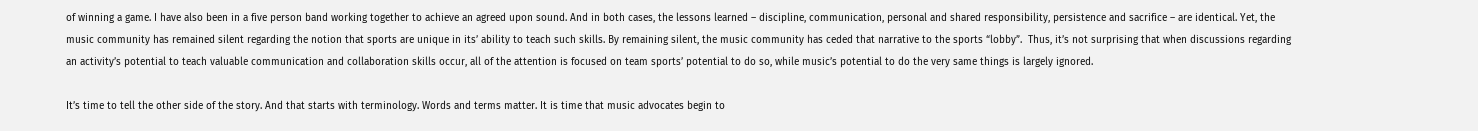of winning a game. I have also been in a five person band working together to achieve an agreed upon sound. And in both cases, the lessons learned – discipline, communication, personal and shared responsibility, persistence and sacrifice – are identical. Yet, the music community has remained silent regarding the notion that sports are unique in its’ ability to teach such skills. By remaining silent, the music community has ceded that narrative to the sports “lobby”.  Thus, it’s not surprising that when discussions regarding an activity’s potential to teach valuable communication and collaboration skills occur, all of the attention is focused on team sports’ potential to do so, while music’s potential to do the very same things is largely ignored.

It’s time to tell the other side of the story. And that starts with terminology. Words and terms matter. It is time that music advocates begin to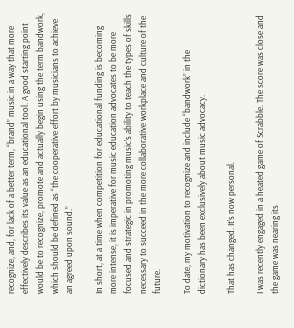recognize, and, for lack of a better term, “brand” music in a way that more effectively describes its value as an educational tool. A good starting point would be to recognize, promote and actually begin using the term bandwork, which should be defined as “the cooperative effort by musicians to achieve an agreed upon sound.”

In short, at a time when competition for educational funding is becoming more intense, it is imperative for music education advocates to be more focused and strategic in promoting music’s ability to teach the types of skills necessary to succeed in the more collaborative workplace and culture of the future.

To date, my motivation to recognize and include “bandwork” in the dictionary has been exclusively about music advocacy.

That has changed. It’s now personal.

I was recently engaged in a heated game of Scrabble. The score was close and the game was nearing its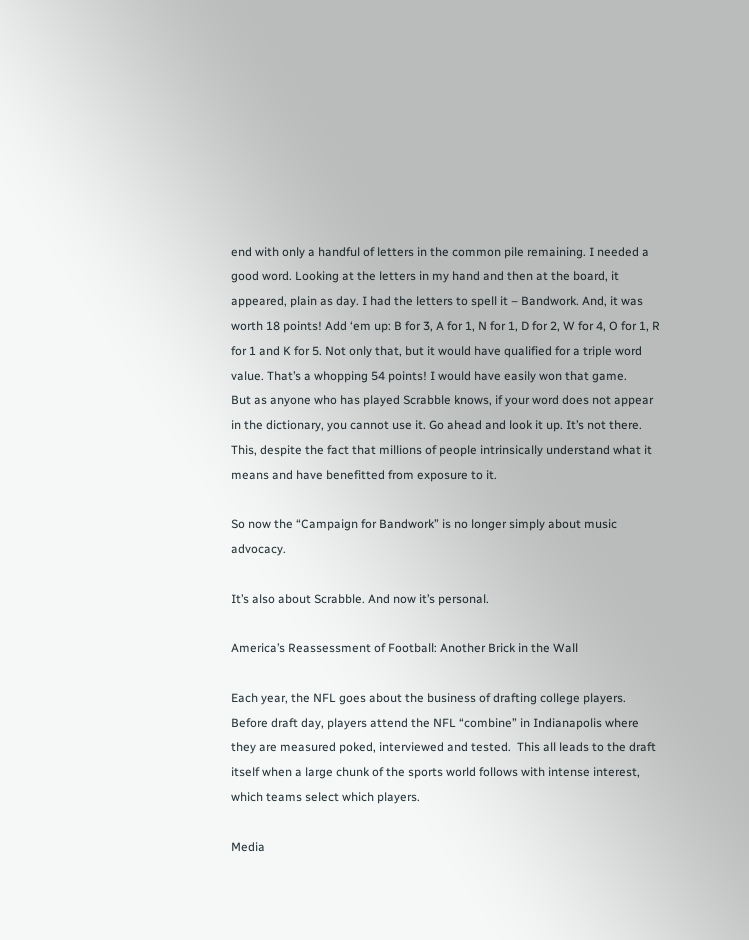end with only a handful of letters in the common pile remaining. I needed a good word. Looking at the letters in my hand and then at the board, it appeared, plain as day. I had the letters to spell it – Bandwork. And, it was worth 18 points! Add ‘em up: B for 3, A for 1, N for 1, D for 2, W for 4, O for 1, R for 1 and K for 5. Not only that, but it would have qualified for a triple word value. That’s a whopping 54 points! I would have easily won that game.
But as anyone who has played Scrabble knows, if your word does not appear in the dictionary, you cannot use it. Go ahead and look it up. It’s not there. This, despite the fact that millions of people intrinsically understand what it means and have benefitted from exposure to it.

So now the “Campaign for Bandwork” is no longer simply about music advocacy.

It’s also about Scrabble. And now it’s personal.

America’s Reassessment of Football: Another Brick in the Wall

Each year, the NFL goes about the business of drafting college players. Before draft day, players attend the NFL “combine” in Indianapolis where they are measured poked, interviewed and tested.  This all leads to the draft itself when a large chunk of the sports world follows with intense interest, which teams select which players.

Media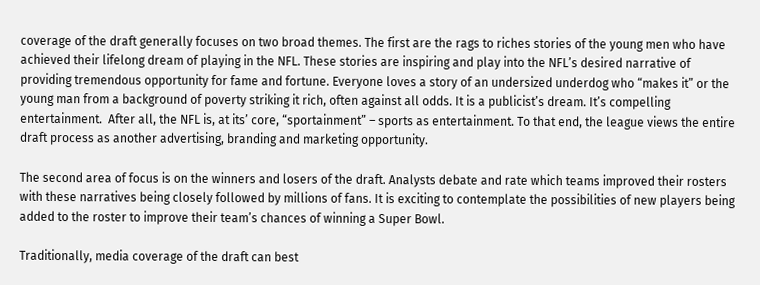coverage of the draft generally focuses on two broad themes. The first are the rags to riches stories of the young men who have achieved their lifelong dream of playing in the NFL. These stories are inspiring and play into the NFL’s desired narrative of providing tremendous opportunity for fame and fortune. Everyone loves a story of an undersized underdog who “makes it” or the young man from a background of poverty striking it rich, often against all odds. It is a publicist’s dream. It’s compelling entertainment.  After all, the NFL is, at its’ core, “sportainment” – sports as entertainment. To that end, the league views the entire draft process as another advertising, branding and marketing opportunity.

The second area of focus is on the winners and losers of the draft. Analysts debate and rate which teams improved their rosters with these narratives being closely followed by millions of fans. It is exciting to contemplate the possibilities of new players being added to the roster to improve their team’s chances of winning a Super Bowl.

Traditionally, media coverage of the draft can best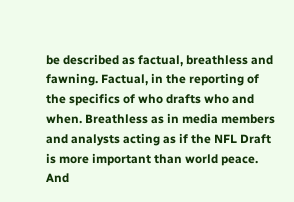be described as factual, breathless and fawning. Factual, in the reporting of the specifics of who drafts who and when. Breathless as in media members and analysts acting as if the NFL Draft is more important than world peace. And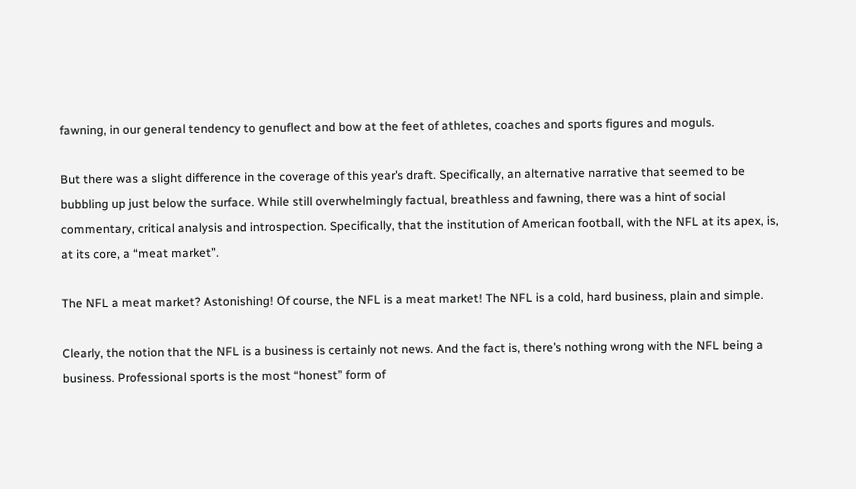fawning, in our general tendency to genuflect and bow at the feet of athletes, coaches and sports figures and moguls.

But there was a slight difference in the coverage of this year’s draft. Specifically, an alternative narrative that seemed to be bubbling up just below the surface. While still overwhelmingly factual, breathless and fawning, there was a hint of social commentary, critical analysis and introspection. Specifically, that the institution of American football, with the NFL at its apex, is, at its core, a “meat market”.

The NFL a meat market? Astonishing! Of course, the NFL is a meat market! The NFL is a cold, hard business, plain and simple.

Clearly, the notion that the NFL is a business is certainly not news. And the fact is, there’s nothing wrong with the NFL being a business. Professional sports is the most “honest” form of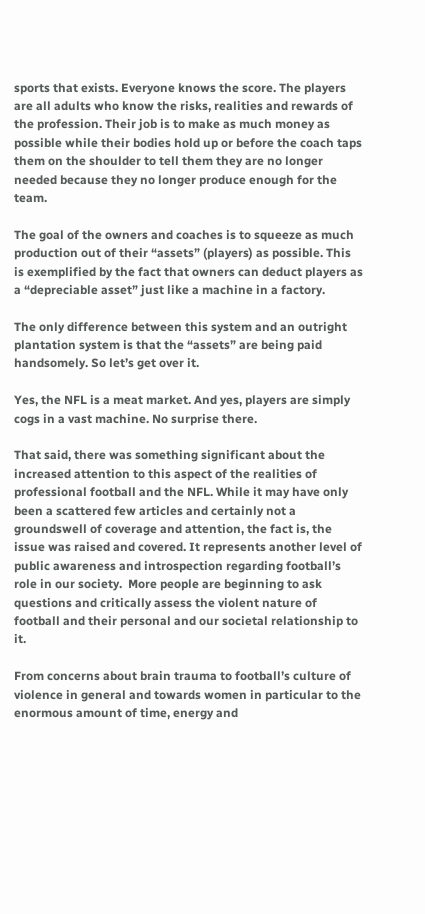sports that exists. Everyone knows the score. The players are all adults who know the risks, realities and rewards of the profession. Their job is to make as much money as possible while their bodies hold up or before the coach taps them on the shoulder to tell them they are no longer needed because they no longer produce enough for the team.

The goal of the owners and coaches is to squeeze as much production out of their “assets” (players) as possible. This is exemplified by the fact that owners can deduct players as a “depreciable asset” just like a machine in a factory.

The only difference between this system and an outright plantation system is that the “assets” are being paid handsomely. So let’s get over it.

Yes, the NFL is a meat market. And yes, players are simply cogs in a vast machine. No surprise there.

That said, there was something significant about the increased attention to this aspect of the realities of professional football and the NFL. While it may have only been a scattered few articles and certainly not a groundswell of coverage and attention, the fact is, the issue was raised and covered. It represents another level of public awareness and introspection regarding football’s role in our society.  More people are beginning to ask questions and critically assess the violent nature of football and their personal and our societal relationship to it.

From concerns about brain trauma to football’s culture of violence in general and towards women in particular to the enormous amount of time, energy and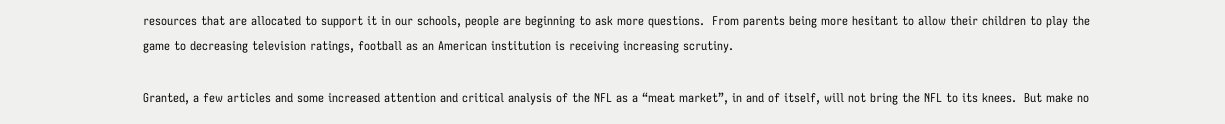resources that are allocated to support it in our schools, people are beginning to ask more questions.  From parents being more hesitant to allow their children to play the game to decreasing television ratings, football as an American institution is receiving increasing scrutiny.

Granted, a few articles and some increased attention and critical analysis of the NFL as a “meat market”, in and of itself, will not bring the NFL to its knees.  But make no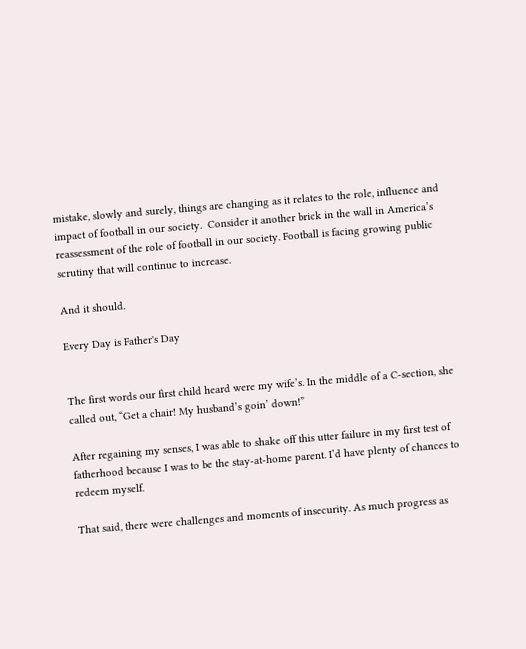mistake, slowly and surely, things are changing as it relates to the role, influence and impact of football in our society.  Consider it another brick in the wall in America’s reassessment of the role of football in our society. Football is facing growing public scrutiny that will continue to increase.

And it should.

Every Day is Father's Day


The first words our first child heard were my wife’s. In the middle of a C-section, she called out, “Get a chair! My husband’s goin’ down!”

After regaining my senses, I was able to shake off this utter failure in my first test of fatherhood because I was to be the stay-at-home parent. I’d have plenty of chances to redeem myself.

That said, there were challenges and moments of insecurity. As much progress as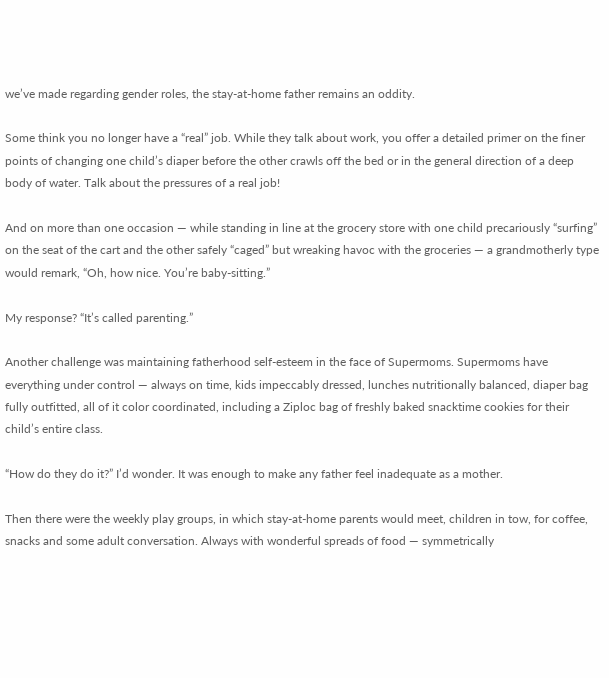we’ve made regarding gender roles, the stay-at-home father remains an oddity.

Some think you no longer have a “real” job. While they talk about work, you offer a detailed primer on the finer points of changing one child’s diaper before the other crawls off the bed or in the general direction of a deep body of water. Talk about the pressures of a real job!

And on more than one occasion — while standing in line at the grocery store with one child precariously “surfing” on the seat of the cart and the other safely “caged” but wreaking havoc with the groceries — a grandmotherly type would remark, “Oh, how nice. You’re baby-sitting.”

My response? “It’s called parenting.”

Another challenge was maintaining fatherhood self-esteem in the face of Supermoms. Supermoms have everything under control — always on time, kids impeccably dressed, lunches nutritionally balanced, diaper bag fully outfitted, all of it color coordinated, including a Ziploc bag of freshly baked snacktime cookies for their child’s entire class.

“How do they do it?” I’d wonder. It was enough to make any father feel inadequate as a mother.

Then there were the weekly play groups, in which stay-at-home parents would meet, children in tow, for coffee, snacks and some adult conversation. Always with wonderful spreads of food — symmetrically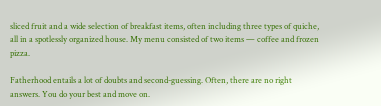sliced fruit and a wide selection of breakfast items, often including three types of quiche, all in a spotlessly organized house. My menu consisted of two items — coffee and frozen pizza.

Fatherhood entails a lot of doubts and second-guessing. Often, there are no right answers. You do your best and move on.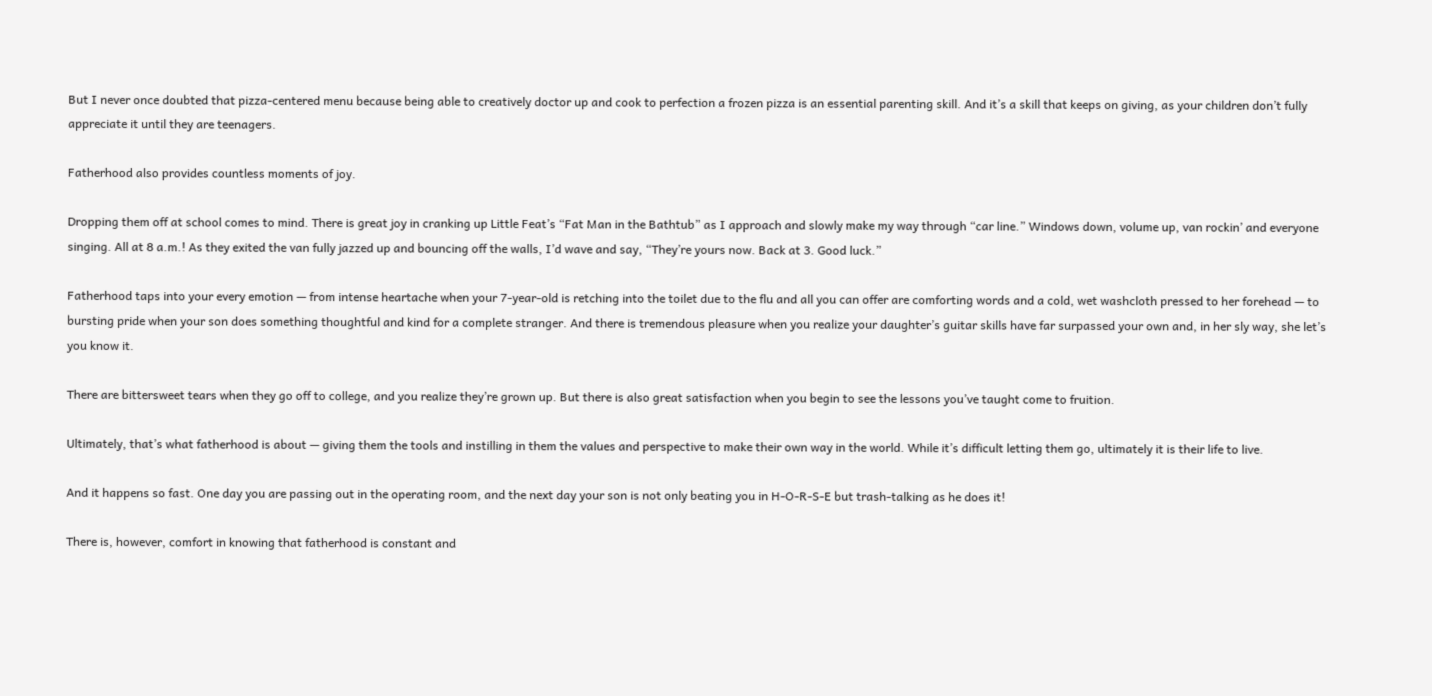But I never once doubted that pizza-centered menu because being able to creatively doctor up and cook to perfection a frozen pizza is an essential parenting skill. And it’s a skill that keeps on giving, as your children don’t fully appreciate it until they are teenagers.

Fatherhood also provides countless moments of joy.

Dropping them off at school comes to mind. There is great joy in cranking up Little Feat’s “Fat Man in the Bathtub” as I approach and slowly make my way through “car line.” Windows down, volume up, van rockin’ and everyone singing. All at 8 a.m.! As they exited the van fully jazzed up and bouncing off the walls, I’d wave and say, “They’re yours now. Back at 3. Good luck.”

Fatherhood taps into your every emotion — from intense heartache when your 7-year-old is retching into the toilet due to the flu and all you can offer are comforting words and a cold, wet washcloth pressed to her forehead — to bursting pride when your son does something thoughtful and kind for a complete stranger. And there is tremendous pleasure when you realize your daughter’s guitar skills have far surpassed your own and, in her sly way, she let’s you know it.

There are bittersweet tears when they go off to college, and you realize they’re grown up. But there is also great satisfaction when you begin to see the lessons you’ve taught come to fruition.

Ultimately, that’s what fatherhood is about — giving them the tools and instilling in them the values and perspective to make their own way in the world. While it’s difficult letting them go, ultimately it is their life to live.

And it happens so fast. One day you are passing out in the operating room, and the next day your son is not only beating you in H-O-R-S-E but trash-talking as he does it!

There is, however, comfort in knowing that fatherhood is constant and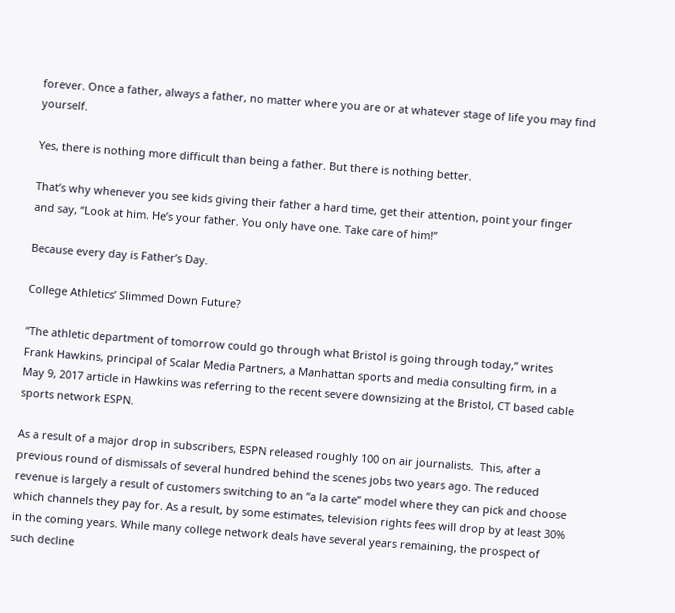forever. Once a father, always a father, no matter where you are or at whatever stage of life you may find yourself.

Yes, there is nothing more difficult than being a father. But there is nothing better.

That’s why whenever you see kids giving their father a hard time, get their attention, point your finger and say, “Look at him. He’s your father. You only have one. Take care of him!”

Because every day is Father’s Day.

College Athletics’ Slimmed Down Future?

“The athletic department of tomorrow could go through what Bristol is going through today,” writes Frank Hawkins, principal of Scalar Media Partners, a Manhattan sports and media consulting firm, in a May 9, 2017 article in Hawkins was referring to the recent severe downsizing at the Bristol, CT based cable sports network ESPN.

As a result of a major drop in subscribers, ESPN released roughly 100 on air journalists.  This, after a previous round of dismissals of several hundred behind the scenes jobs two years ago. The reduced revenue is largely a result of customers switching to an “a la carte” model where they can pick and choose which channels they pay for. As a result, by some estimates, television rights fees will drop by at least 30% in the coming years. While many college network deals have several years remaining, the prospect of such decline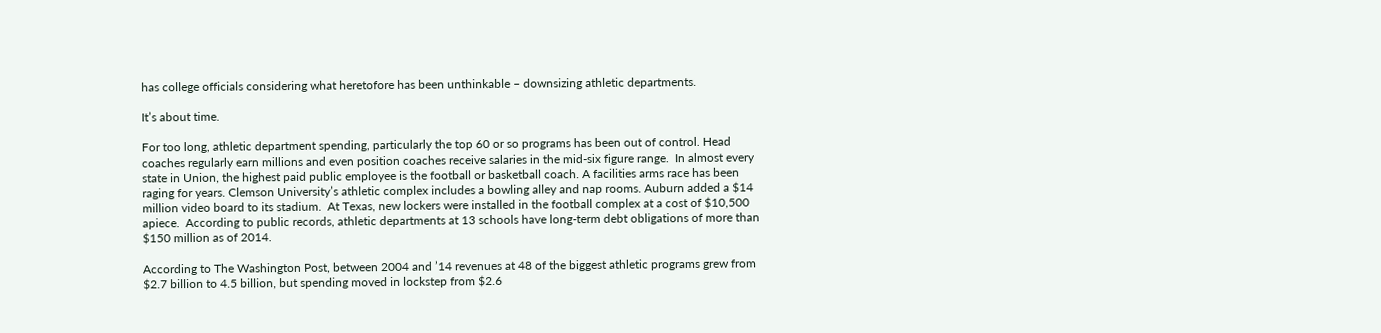has college officials considering what heretofore has been unthinkable – downsizing athletic departments.

It’s about time.

For too long, athletic department spending, particularly the top 60 or so programs has been out of control. Head coaches regularly earn millions and even position coaches receive salaries in the mid-six figure range.  In almost every state in Union, the highest paid public employee is the football or basketball coach. A facilities arms race has been raging for years. Clemson University’s athletic complex includes a bowling alley and nap rooms. Auburn added a $14 million video board to its stadium.  At Texas, new lockers were installed in the football complex at a cost of $10,500 apiece.  According to public records, athletic departments at 13 schools have long-term debt obligations of more than $150 million as of 2014.

According to The Washington Post, between 2004 and ’14 revenues at 48 of the biggest athletic programs grew from $2.7 billion to 4.5 billion, but spending moved in lockstep from $2.6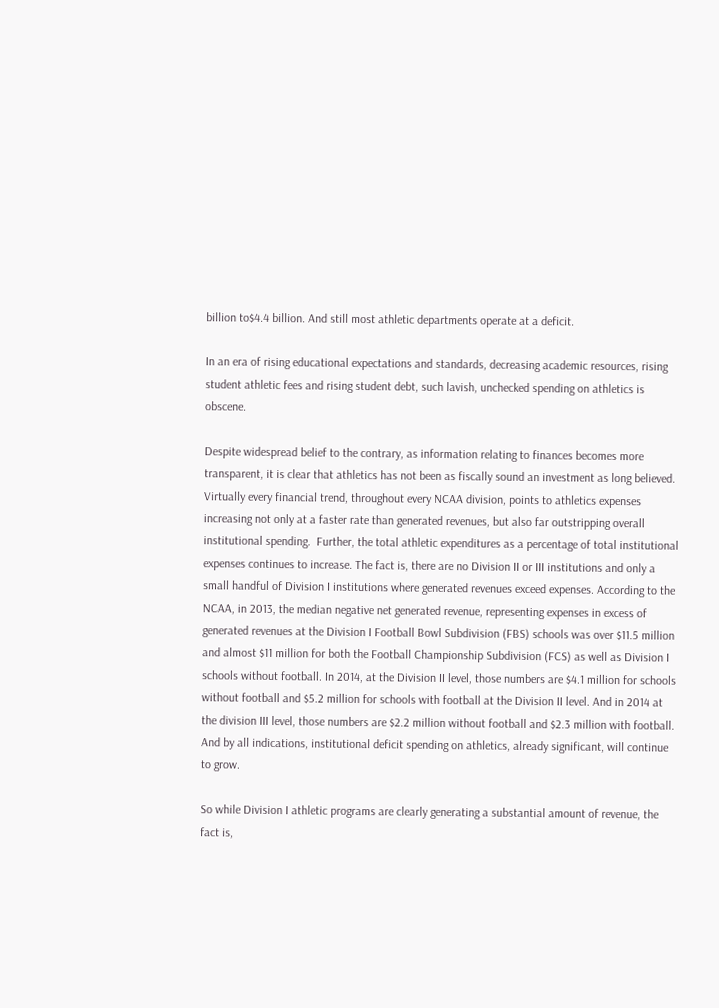billion to$4.4 billion. And still most athletic departments operate at a deficit.

In an era of rising educational expectations and standards, decreasing academic resources, rising student athletic fees and rising student debt, such lavish, unchecked spending on athletics is obscene.

Despite widespread belief to the contrary, as information relating to finances becomes more transparent, it is clear that athletics has not been as fiscally sound an investment as long believed. Virtually every financial trend, throughout every NCAA division, points to athletics expenses increasing not only at a faster rate than generated revenues, but also far outstripping overall institutional spending.  Further, the total athletic expenditures as a percentage of total institutional expenses continues to increase. The fact is, there are no Division II or III institutions and only a small handful of Division I institutions where generated revenues exceed expenses. According to the NCAA, in 2013, the median negative net generated revenue, representing expenses in excess of generated revenues at the Division I Football Bowl Subdivision (FBS) schools was over $11.5 million and almost $11 million for both the Football Championship Subdivision (FCS) as well as Division I schools without football. In 2014, at the Division II level, those numbers are $4.1 million for schools without football and $5.2 million for schools with football at the Division II level. And in 2014 at the division III level, those numbers are $2.2 million without football and $2.3 million with football. And by all indications, institutional deficit spending on athletics, already significant, will continue to grow.

So while Division I athletic programs are clearly generating a substantial amount of revenue, the fact is,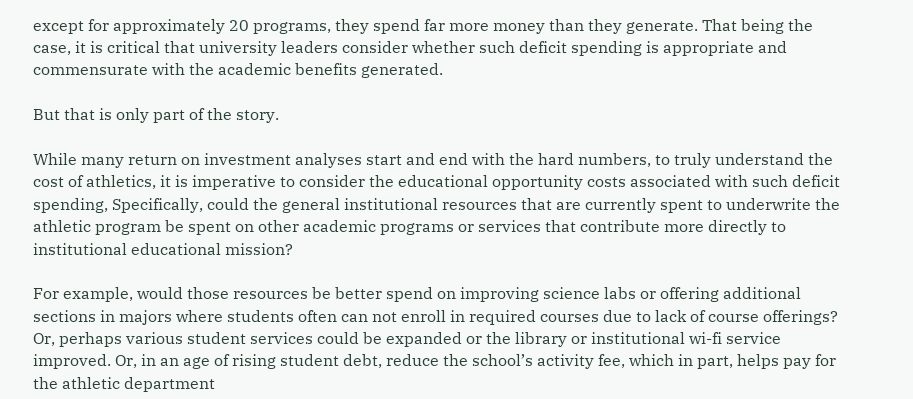except for approximately 20 programs, they spend far more money than they generate. That being the case, it is critical that university leaders consider whether such deficit spending is appropriate and commensurate with the academic benefits generated.

But that is only part of the story.

While many return on investment analyses start and end with the hard numbers, to truly understand the cost of athletics, it is imperative to consider the educational opportunity costs associated with such deficit spending, Specifically, could the general institutional resources that are currently spent to underwrite the athletic program be spent on other academic programs or services that contribute more directly to institutional educational mission?

For example, would those resources be better spend on improving science labs or offering additional sections in majors where students often can not enroll in required courses due to lack of course offerings? Or, perhaps various student services could be expanded or the library or institutional wi-fi service improved. Or, in an age of rising student debt, reduce the school’s activity fee, which in part, helps pay for the athletic department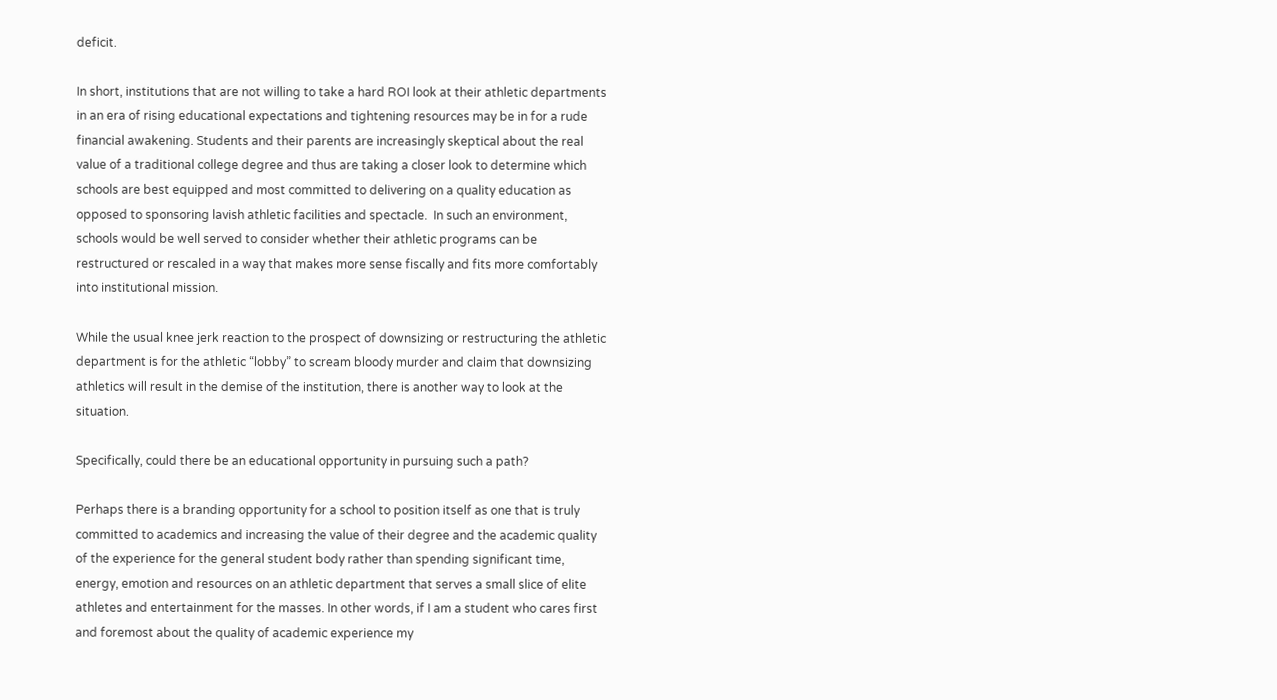deficit.

In short, institutions that are not willing to take a hard ROI look at their athletic departments in an era of rising educational expectations and tightening resources may be in for a rude financial awakening. Students and their parents are increasingly skeptical about the real value of a traditional college degree and thus are taking a closer look to determine which schools are best equipped and most committed to delivering on a quality education as opposed to sponsoring lavish athletic facilities and spectacle.  In such an environment, schools would be well served to consider whether their athletic programs can be restructured or rescaled in a way that makes more sense fiscally and fits more comfortably into institutional mission.

While the usual knee jerk reaction to the prospect of downsizing or restructuring the athletic department is for the athletic “lobby” to scream bloody murder and claim that downsizing athletics will result in the demise of the institution, there is another way to look at the situation.

Specifically, could there be an educational opportunity in pursuing such a path?

Perhaps there is a branding opportunity for a school to position itself as one that is truly committed to academics and increasing the value of their degree and the academic quality of the experience for the general student body rather than spending significant time, energy, emotion and resources on an athletic department that serves a small slice of elite athletes and entertainment for the masses. In other words, if I am a student who cares first and foremost about the quality of academic experience my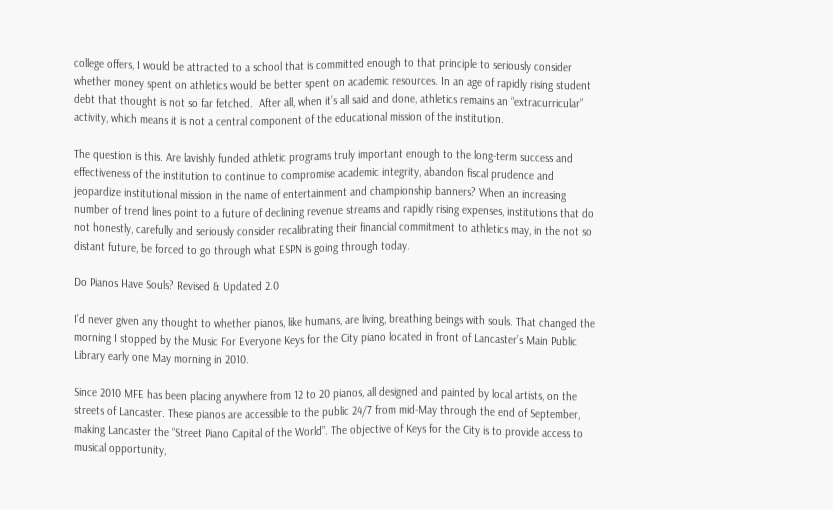college offers, I would be attracted to a school that is committed enough to that principle to seriously consider whether money spent on athletics would be better spent on academic resources. In an age of rapidly rising student debt that thought is not so far fetched.  After all, when it’s all said and done, athletics remains an “extracurricular” activity, which means it is not a central component of the educational mission of the institution.

The question is this. Are lavishly funded athletic programs truly important enough to the long-term success and effectiveness of the institution to continue to compromise academic integrity, abandon fiscal prudence and jeopardize institutional mission in the name of entertainment and championship banners? When an increasing number of trend lines point to a future of declining revenue streams and rapidly rising expenses, institutions that do not honestly, carefully and seriously consider recalibrating their financial commitment to athletics may, in the not so distant future, be forced to go through what ESPN is going through today.

Do Pianos Have Souls? Revised & Updated 2.0

I’d never given any thought to whether pianos, like humans, are living, breathing beings with souls. That changed the morning I stopped by the Music For Everyone Keys for the City piano located in front of Lancaster’s Main Public Library early one May morning in 2010.

Since 2010 MFE has been placing anywhere from 12 to 20 pianos, all designed and painted by local artists, on the streets of Lancaster. These pianos are accessible to the public 24/7 from mid-May through the end of September, making Lancaster the “Street Piano Capital of the World”. The objective of Keys for the City is to provide access to musical opportunity,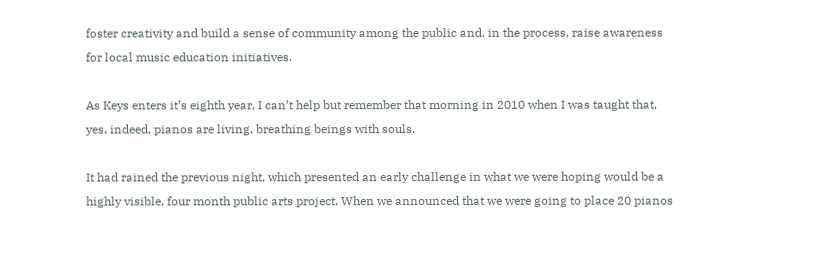foster creativity and build a sense of community among the public and, in the process, raise awareness for local music education initiatives.

As Keys enters it’s eighth year, I can’t help but remember that morning in 2010 when I was taught that, yes, indeed, pianos are living, breathing beings with souls.

It had rained the previous night, which presented an early challenge in what we were hoping would be a highly visible, four month public arts project. When we announced that we were going to place 20 pianos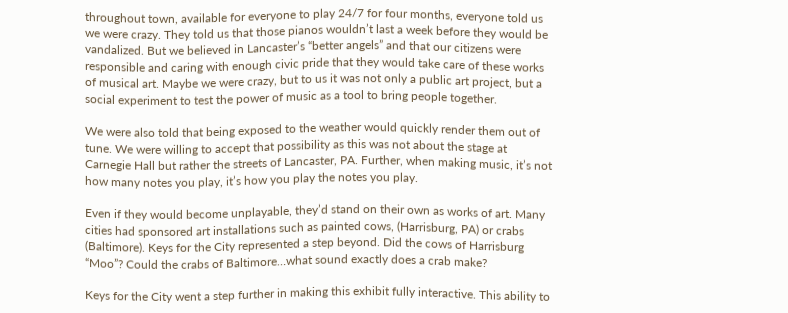throughout town, available for everyone to play 24/7 for four months, everyone told us we were crazy. They told us that those pianos wouldn’t last a week before they would be vandalized. But we believed in Lancaster’s “better angels” and that our citizens were responsible and caring with enough civic pride that they would take care of these works of musical art. Maybe we were crazy, but to us it was not only a public art project, but a social experiment to test the power of music as a tool to bring people together.

We were also told that being exposed to the weather would quickly render them out of tune. We were willing to accept that possibility as this was not about the stage at Carnegie Hall but rather the streets of Lancaster, PA. Further, when making music, it’s not how many notes you play, it’s how you play the notes you play.

Even if they would become unplayable, they’d stand on their own as works of art. Many cities had sponsored art installations such as painted cows, (Harrisburg, PA) or crabs (Baltimore). Keys for the City represented a step beyond. Did the cows of Harrisburg “Moo”? Could the crabs of Baltimore…what sound exactly does a crab make?

Keys for the City went a step further in making this exhibit fully interactive. This ability to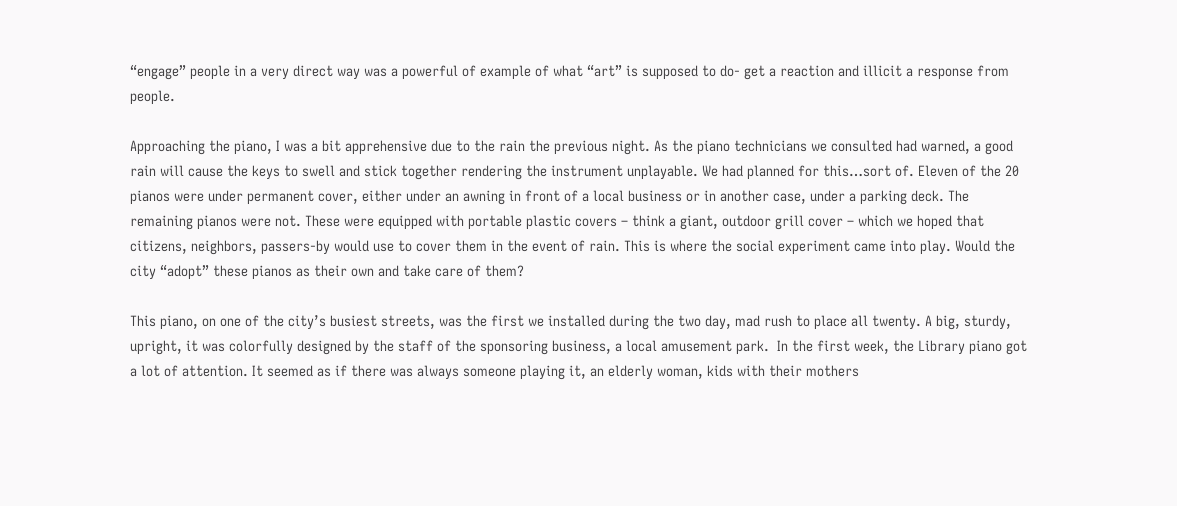“engage” people in a very direct way was a powerful of example of what “art” is supposed to do- get a reaction and illicit a response from people.

Approaching the piano, I was a bit apprehensive due to the rain the previous night. As the piano technicians we consulted had warned, a good rain will cause the keys to swell and stick together rendering the instrument unplayable. We had planned for this…sort of. Eleven of the 20 pianos were under permanent cover, either under an awning in front of a local business or in another case, under a parking deck. The remaining pianos were not. These were equipped with portable plastic covers – think a giant, outdoor grill cover – which we hoped that citizens, neighbors, passers-by would use to cover them in the event of rain. This is where the social experiment came into play. Would the city “adopt” these pianos as their own and take care of them?

This piano, on one of the city’s busiest streets, was the first we installed during the two day, mad rush to place all twenty. A big, sturdy, upright, it was colorfully designed by the staff of the sponsoring business, a local amusement park.  In the first week, the Library piano got a lot of attention. It seemed as if there was always someone playing it, an elderly woman, kids with their mothers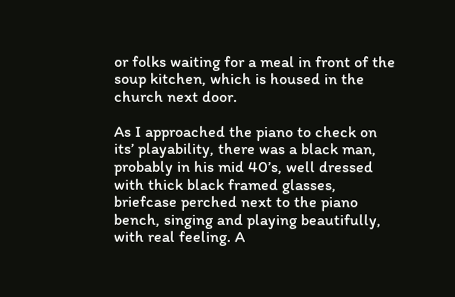or folks waiting for a meal in front of the soup kitchen, which is housed in the church next door.

As I approached the piano to check on its’ playability, there was a black man, probably in his mid 40’s, well dressed with thick black framed glasses, briefcase perched next to the piano bench, singing and playing beautifully, with real feeling. A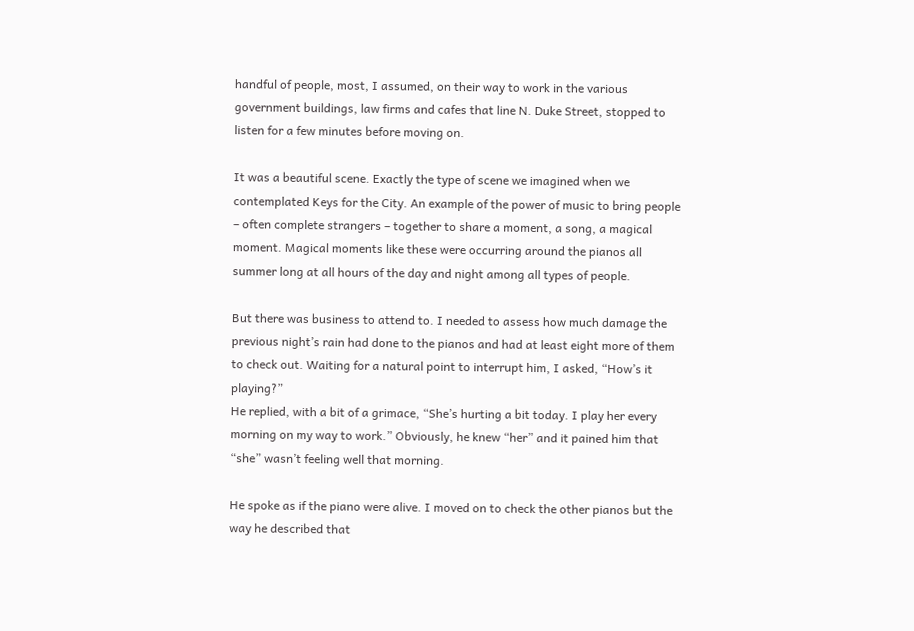handful of people, most, I assumed, on their way to work in the various government buildings, law firms and cafes that line N. Duke Street, stopped to listen for a few minutes before moving on.

It was a beautiful scene. Exactly the type of scene we imagined when we contemplated Keys for the City. An example of the power of music to bring people – often complete strangers – together to share a moment, a song, a magical moment. Magical moments like these were occurring around the pianos all summer long at all hours of the day and night among all types of people.

But there was business to attend to. I needed to assess how much damage the previous night’s rain had done to the pianos and had at least eight more of them to check out. Waiting for a natural point to interrupt him, I asked, “How’s it playing?”
He replied, with a bit of a grimace, “She’s hurting a bit today. I play her every morning on my way to work.” Obviously, he knew “her” and it pained him that “she” wasn’t feeling well that morning.

He spoke as if the piano were alive. I moved on to check the other pianos but the way he described that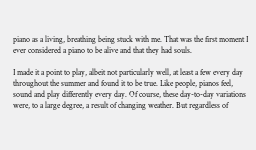piano as a living, breathing being stuck with me. That was the first moment I ever considered a piano to be alive and that they had souls.

I made it a point to play, albeit not particularly well, at least a few every day throughout the summer and found it to be true. Like people, pianos feel, sound and play differently every day. Of course, these day-to-day variations were, to a large degree, a result of changing weather. But regardless of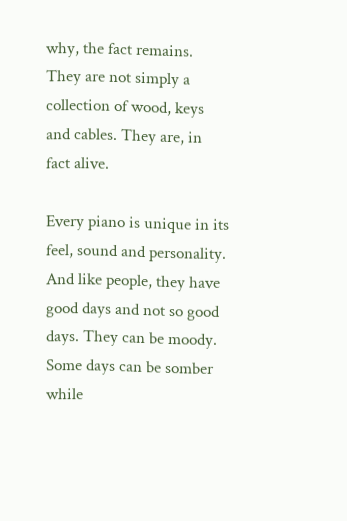why, the fact remains. They are not simply a collection of wood, keys and cables. They are, in fact alive.

Every piano is unique in its feel, sound and personality. And like people, they have good days and not so good days. They can be moody. Some days can be somber while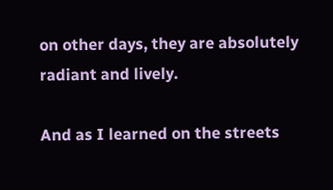on other days, they are absolutely radiant and lively.

And as I learned on the streets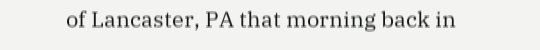of Lancaster, PA that morning back in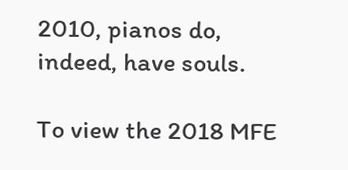2010, pianos do, indeed, have souls.

To view the 2018 MFE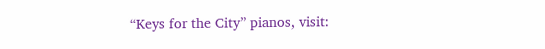“Keys for the City” pianos, visit: